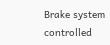Brake system controlled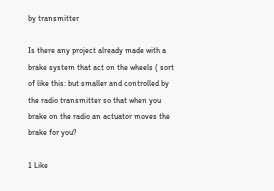by transmitter

Is there any project already made with a brake system that act on the wheels ( sort of like this: but smaller and controlled by the radio transmitter so that when you brake on the radio an actuator moves the brake for you?

1 Like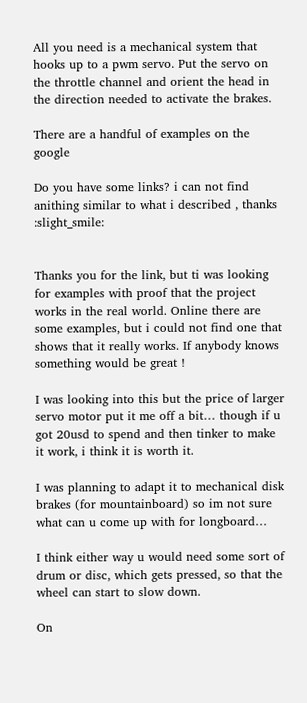All you need is a mechanical system that hooks up to a pwm servo. Put the servo on the throttle channel and orient the head in the direction needed to activate the brakes.

There are a handful of examples on the google

Do you have some links? i can not find anithing similar to what i described , thanks :slight_smile:


Thanks you for the link, but ti was looking for examples with proof that the project works in the real world. Online there are some examples, but i could not find one that shows that it really works. If anybody knows something would be great !

I was looking into this but the price of larger servo motor put it me off a bit… though if u got 20usd to spend and then tinker to make it work, i think it is worth it.

I was planning to adapt it to mechanical disk brakes (for mountainboard) so im not sure what can u come up with for longboard…

I think either way u would need some sort of drum or disc, which gets pressed, so that the wheel can start to slow down.

On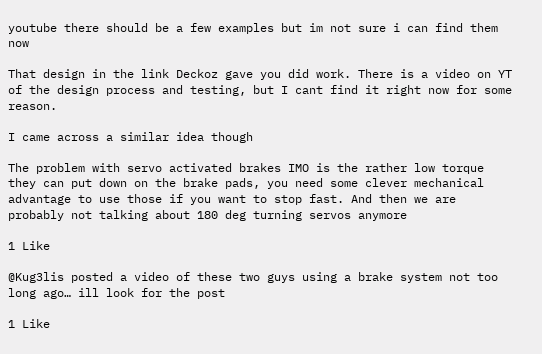youtube there should be a few examples but im not sure i can find them now

That design in the link Deckoz gave you did work. There is a video on YT of the design process and testing, but I cant find it right now for some reason.

I came across a similar idea though

The problem with servo activated brakes IMO is the rather low torque they can put down on the brake pads, you need some clever mechanical advantage to use those if you want to stop fast. And then we are probably not talking about 180 deg turning servos anymore

1 Like

@Kug3lis posted a video of these two guys using a brake system not too long ago… ill look for the post

1 Like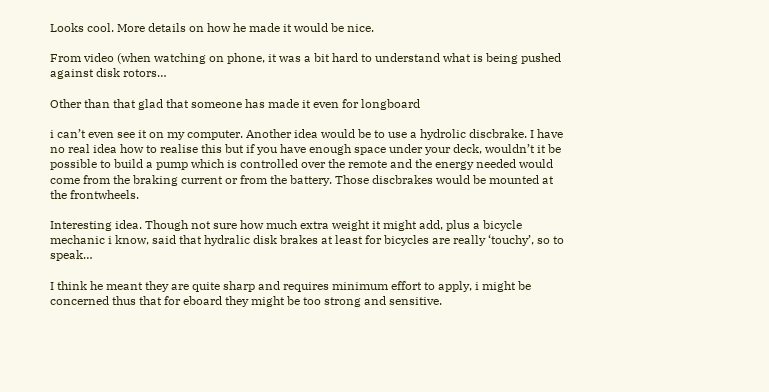Looks cool. More details on how he made it would be nice.

From video (when watching on phone, it was a bit hard to understand what is being pushed against disk rotors…

Other than that glad that someone has made it even for longboard

i can’t even see it on my computer. Another idea would be to use a hydrolic discbrake. I have no real idea how to realise this but if you have enough space under your deck, wouldn’t it be possible to build a pump which is controlled over the remote and the energy needed would come from the braking current or from the battery. Those discbrakes would be mounted at the frontwheels.

Interesting idea. Though not sure how much extra weight it might add, plus a bicycle mechanic i know, said that hydralic disk brakes at least for bicycles are really ‘touchy’, so to speak…

I think he meant they are quite sharp and requires minimum effort to apply, i might be concerned thus that for eboard they might be too strong and sensitive.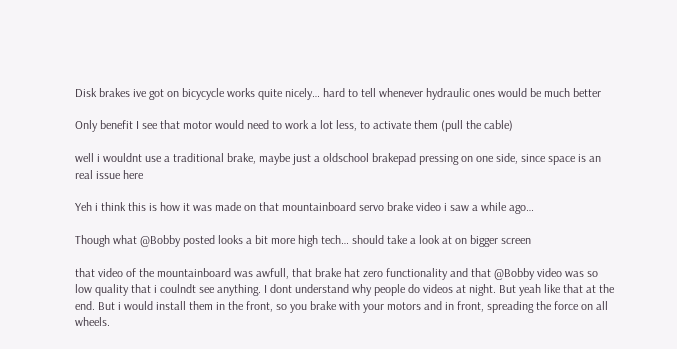Disk brakes ive got on bicycycle works quite nicely… hard to tell whenever hydraulic ones would be much better

Only benefit I see that motor would need to work a lot less, to activate them (pull the cable)

well i wouldnt use a traditional brake, maybe just a oldschool brakepad pressing on one side, since space is an real issue here

Yeh i think this is how it was made on that mountainboard servo brake video i saw a while ago…

Though what @Bobby posted looks a bit more high tech… should take a look at on bigger screen

that video of the mountainboard was awfull, that brake hat zero functionality and that @Bobby video was so low quality that i coulndt see anything. I dont understand why people do videos at night. But yeah like that at the end. But i would install them in the front, so you brake with your motors and in front, spreading the force on all wheels.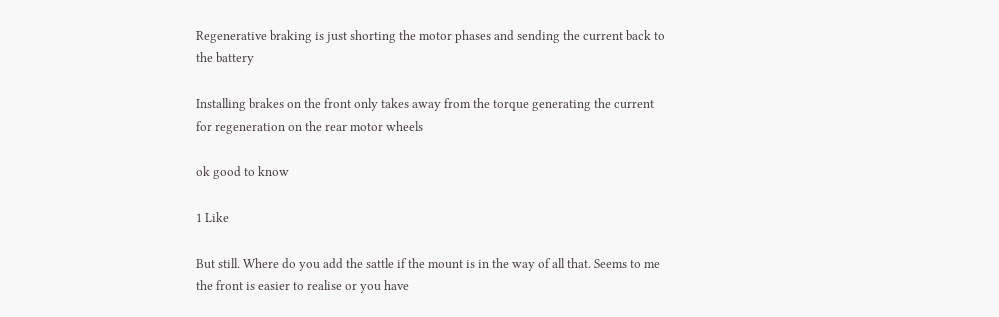Regenerative braking is just shorting the motor phases and sending the current back to the battery

Installing brakes on the front only takes away from the torque generating the current for regeneration on the rear motor wheels

ok good to know

1 Like

But still. Where do you add the sattle if the mount is in the way of all that. Seems to me the front is easier to realise or you have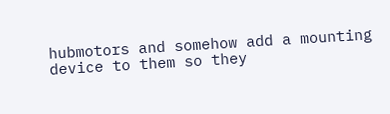hubmotors and somehow add a mounting device to them so they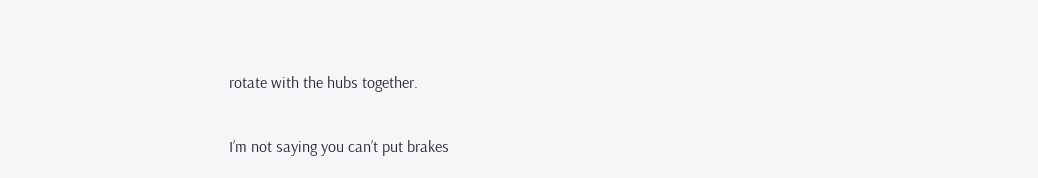rotate with the hubs together.

I’m not saying you can’t put brakes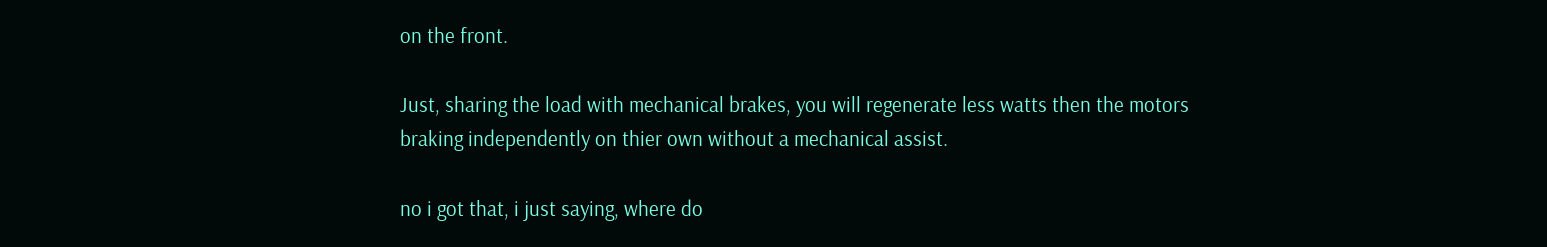on the front.

Just, sharing the load with mechanical brakes, you will regenerate less watts then the motors braking independently on thier own without a mechanical assist.

no i got that, i just saying, where do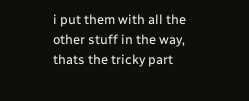i put them with all the other stuff in the way, thats the tricky part